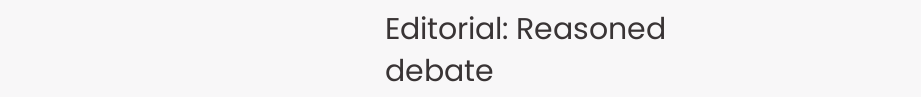Editorial: Reasoned debate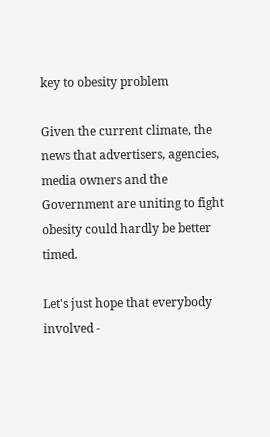key to obesity problem

Given the current climate, the news that advertisers, agencies, media owners and the Government are uniting to fight obesity could hardly be better timed.

Let's just hope that everybody involved -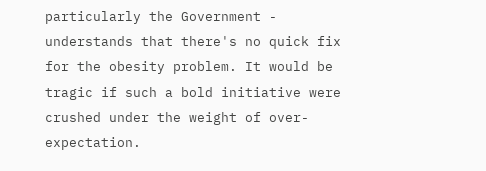particularly the Government - understands that there's no quick fix for the obesity problem. It would be tragic if such a bold initiative were crushed under the weight of over-expectation.